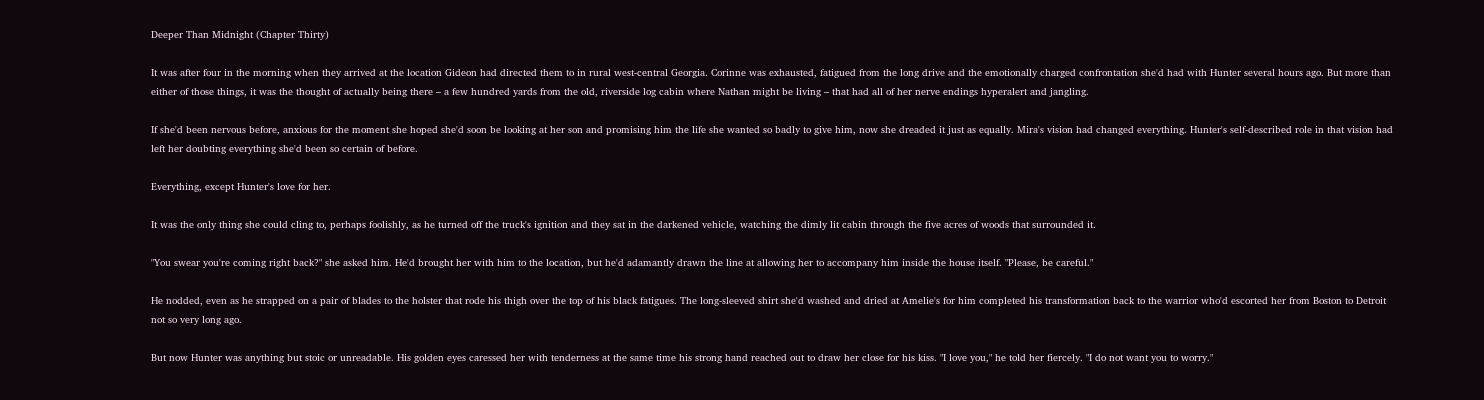Deeper Than Midnight (Chapter Thirty)

It was after four in the morning when they arrived at the location Gideon had directed them to in rural west-central Georgia. Corinne was exhausted, fatigued from the long drive and the emotionally charged confrontation she'd had with Hunter several hours ago. But more than either of those things, it was the thought of actually being there – a few hundred yards from the old, riverside log cabin where Nathan might be living – that had all of her nerve endings hyperalert and jangling.

If she'd been nervous before, anxious for the moment she hoped she'd soon be looking at her son and promising him the life she wanted so badly to give him, now she dreaded it just as equally. Mira's vision had changed everything. Hunter's self-described role in that vision had left her doubting everything she'd been so certain of before.

Everything, except Hunter's love for her.

It was the only thing she could cling to, perhaps foolishly, as he turned off the truck's ignition and they sat in the darkened vehicle, watching the dimly lit cabin through the five acres of woods that surrounded it.

"You swear you're coming right back?" she asked him. He'd brought her with him to the location, but he'd adamantly drawn the line at allowing her to accompany him inside the house itself. "Please, be careful."

He nodded, even as he strapped on a pair of blades to the holster that rode his thigh over the top of his black fatigues. The long-sleeved shirt she'd washed and dried at Amelie's for him completed his transformation back to the warrior who'd escorted her from Boston to Detroit not so very long ago.

But now Hunter was anything but stoic or unreadable. His golden eyes caressed her with tenderness at the same time his strong hand reached out to draw her close for his kiss. "I love you," he told her fiercely. "I do not want you to worry."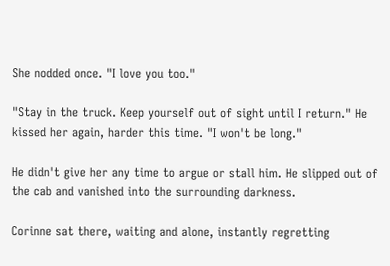She nodded once. "I love you too."

"Stay in the truck. Keep yourself out of sight until I return." He kissed her again, harder this time. "I won't be long."

He didn't give her any time to argue or stall him. He slipped out of the cab and vanished into the surrounding darkness.

Corinne sat there, waiting and alone, instantly regretting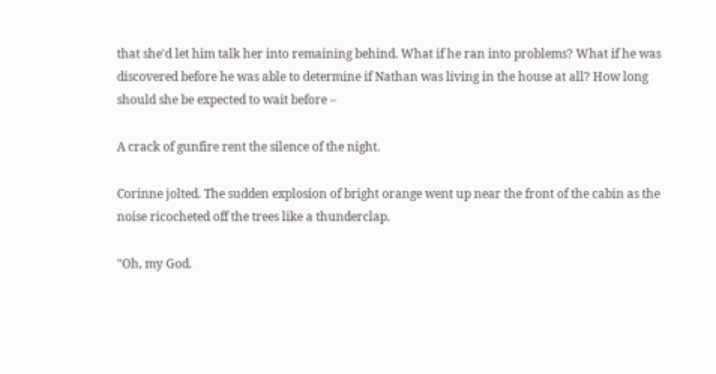that she'd let him talk her into remaining behind. What if he ran into problems? What if he was discovered before he was able to determine if Nathan was living in the house at all? How long should she be expected to wait before –

A crack of gunfire rent the silence of the night.

Corinne jolted. The sudden explosion of bright orange went up near the front of the cabin as the noise ricocheted off the trees like a thunderclap.

"Oh, my God.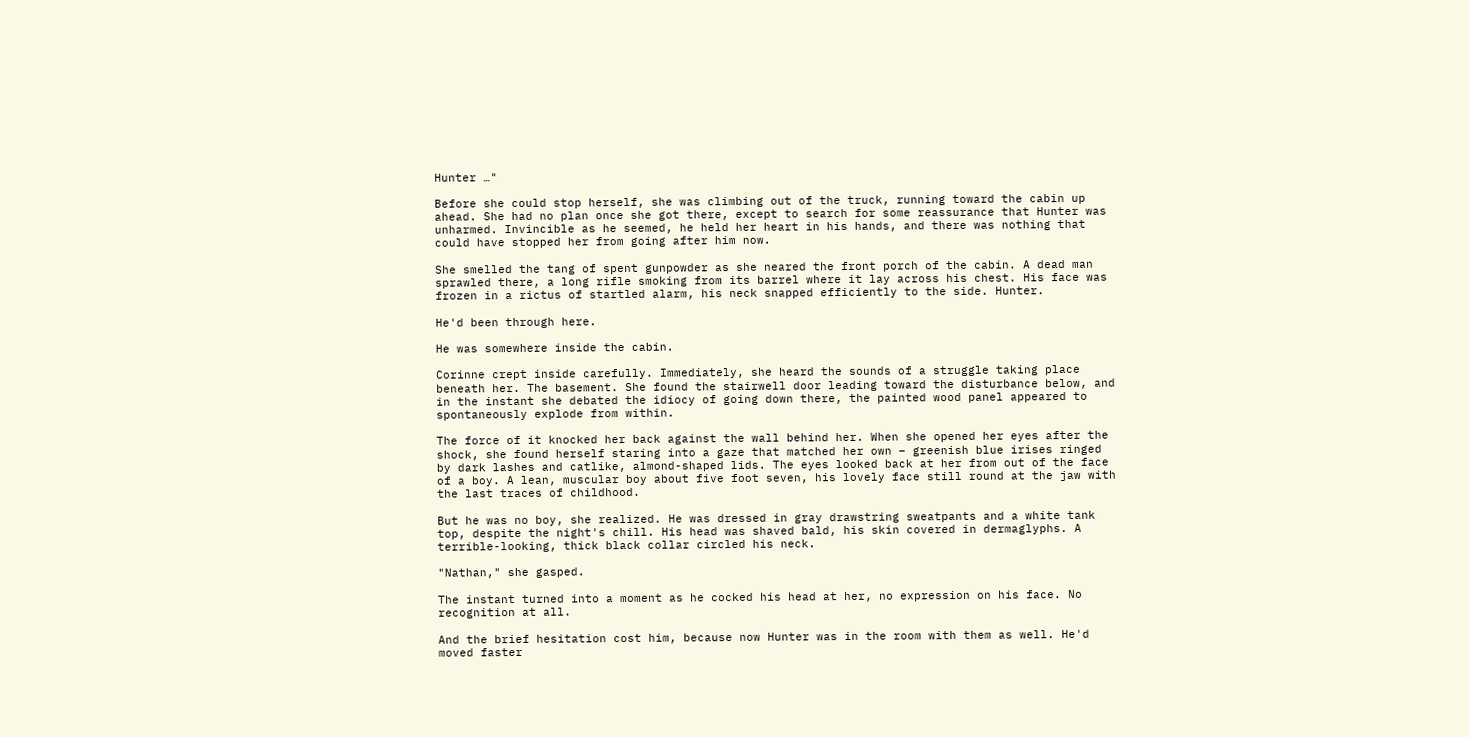Hunter …"

Before she could stop herself, she was climbing out of the truck, running toward the cabin up ahead. She had no plan once she got there, except to search for some reassurance that Hunter was unharmed. Invincible as he seemed, he held her heart in his hands, and there was nothing that could have stopped her from going after him now.

She smelled the tang of spent gunpowder as she neared the front porch of the cabin. A dead man sprawled there, a long rifle smoking from its barrel where it lay across his chest. His face was frozen in a rictus of startled alarm, his neck snapped efficiently to the side. Hunter.

He'd been through here.

He was somewhere inside the cabin.

Corinne crept inside carefully. Immediately, she heard the sounds of a struggle taking place beneath her. The basement. She found the stairwell door leading toward the disturbance below, and in the instant she debated the idiocy of going down there, the painted wood panel appeared to spontaneously explode from within.

The force of it knocked her back against the wall behind her. When she opened her eyes after the shock, she found herself staring into a gaze that matched her own – greenish blue irises ringed by dark lashes and catlike, almond-shaped lids. The eyes looked back at her from out of the face of a boy. A lean, muscular boy about five foot seven, his lovely face still round at the jaw with the last traces of childhood.

But he was no boy, she realized. He was dressed in gray drawstring sweatpants and a white tank top, despite the night's chill. His head was shaved bald, his skin covered in dermaglyphs. A terrible-looking, thick black collar circled his neck.

"Nathan," she gasped.

The instant turned into a moment as he cocked his head at her, no expression on his face. No recognition at all.

And the brief hesitation cost him, because now Hunter was in the room with them as well. He'd moved faster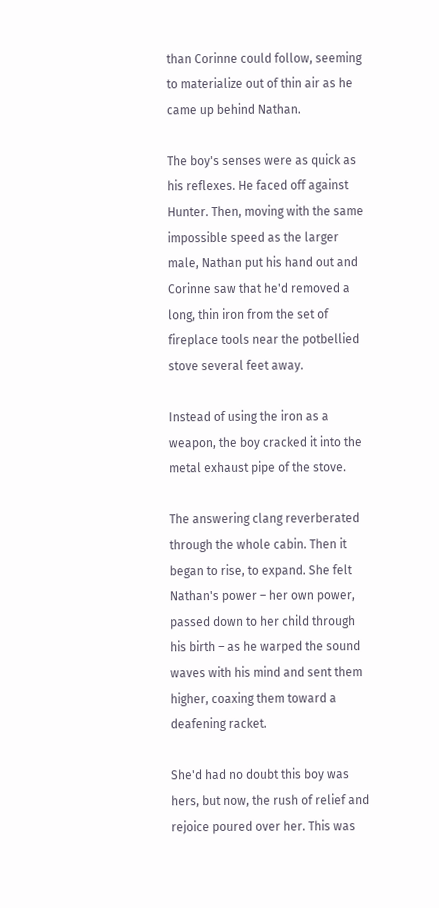than Corinne could follow, seeming to materialize out of thin air as he came up behind Nathan.

The boy's senses were as quick as his reflexes. He faced off against Hunter. Then, moving with the same impossible speed as the larger male, Nathan put his hand out and Corinne saw that he'd removed a long, thin iron from the set of fireplace tools near the potbellied stove several feet away.

Instead of using the iron as a weapon, the boy cracked it into the metal exhaust pipe of the stove.

The answering clang reverberated through the whole cabin. Then it began to rise, to expand. She felt Nathan's power – her own power, passed down to her child through his birth – as he warped the sound waves with his mind and sent them higher, coaxing them toward a deafening racket.

She'd had no doubt this boy was hers, but now, the rush of relief and rejoice poured over her. This was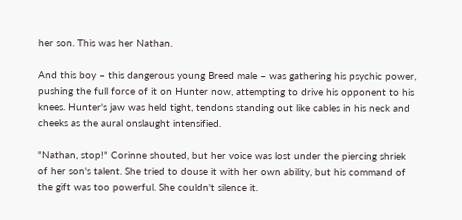her son. This was her Nathan.

And this boy – this dangerous young Breed male – was gathering his psychic power, pushing the full force of it on Hunter now, attempting to drive his opponent to his knees. Hunter's jaw was held tight, tendons standing out like cables in his neck and cheeks as the aural onslaught intensified.

"Nathan, stop!" Corinne shouted, but her voice was lost under the piercing shriek of her son's talent. She tried to douse it with her own ability, but his command of the gift was too powerful. She couldn't silence it.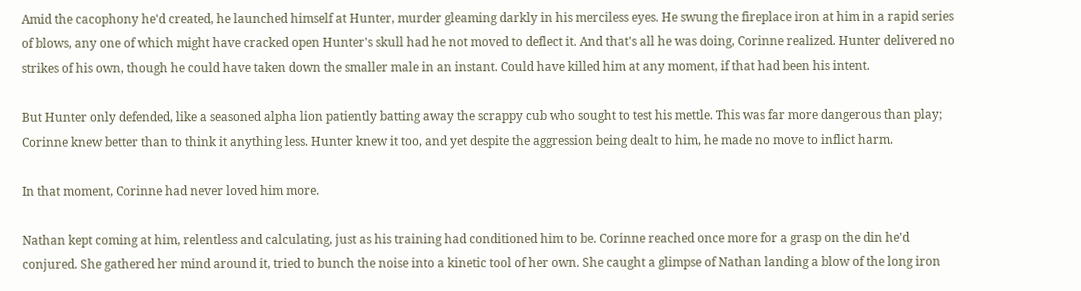Amid the cacophony he'd created, he launched himself at Hunter, murder gleaming darkly in his merciless eyes. He swung the fireplace iron at him in a rapid series of blows, any one of which might have cracked open Hunter's skull had he not moved to deflect it. And that's all he was doing, Corinne realized. Hunter delivered no strikes of his own, though he could have taken down the smaller male in an instant. Could have killed him at any moment, if that had been his intent.

But Hunter only defended, like a seasoned alpha lion patiently batting away the scrappy cub who sought to test his mettle. This was far more dangerous than play; Corinne knew better than to think it anything less. Hunter knew it too, and yet despite the aggression being dealt to him, he made no move to inflict harm.

In that moment, Corinne had never loved him more.

Nathan kept coming at him, relentless and calculating, just as his training had conditioned him to be. Corinne reached once more for a grasp on the din he'd conjured. She gathered her mind around it, tried to bunch the noise into a kinetic tool of her own. She caught a glimpse of Nathan landing a blow of the long iron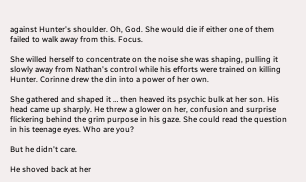against Hunter's shoulder. Oh, God. She would die if either one of them failed to walk away from this. Focus.

She willed herself to concentrate on the noise she was shaping, pulling it slowly away from Nathan's control while his efforts were trained on killing Hunter. Corinne drew the din into a power of her own.

She gathered and shaped it … then heaved its psychic bulk at her son. His head came up sharply. He threw a glower on her, confusion and surprise flickering behind the grim purpose in his gaze. She could read the question in his teenage eyes. Who are you?

But he didn't care.

He shoved back at her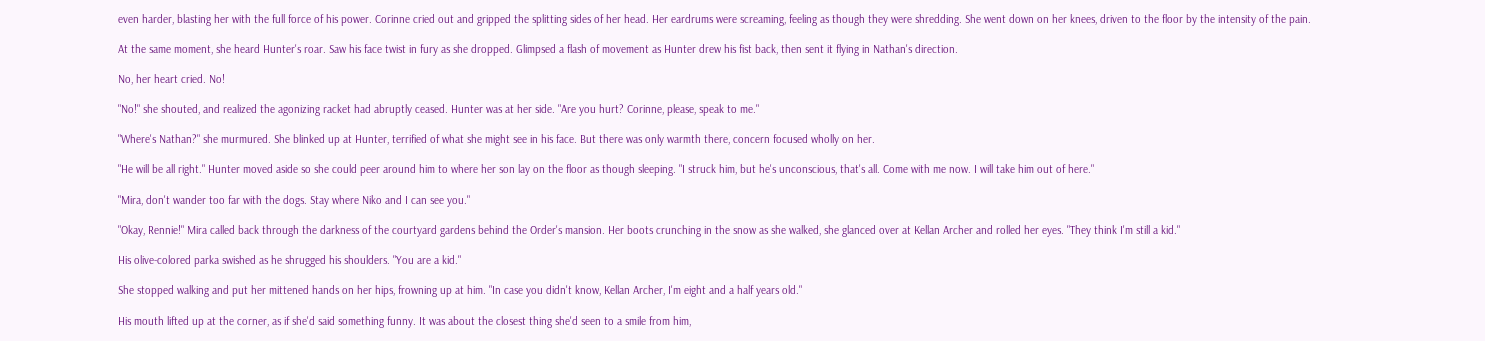even harder, blasting her with the full force of his power. Corinne cried out and gripped the splitting sides of her head. Her eardrums were screaming, feeling as though they were shredding. She went down on her knees, driven to the floor by the intensity of the pain.

At the same moment, she heard Hunter's roar. Saw his face twist in fury as she dropped. Glimpsed a flash of movement as Hunter drew his fist back, then sent it flying in Nathan's direction.

No, her heart cried. No!

"No!" she shouted, and realized the agonizing racket had abruptly ceased. Hunter was at her side. "Are you hurt? Corinne, please, speak to me."

"Where's Nathan?" she murmured. She blinked up at Hunter, terrified of what she might see in his face. But there was only warmth there, concern focused wholly on her.

"He will be all right." Hunter moved aside so she could peer around him to where her son lay on the floor as though sleeping. "I struck him, but he's unconscious, that's all. Come with me now. I will take him out of here."

"Mira, don't wander too far with the dogs. Stay where Niko and I can see you."

"Okay, Rennie!" Mira called back through the darkness of the courtyard gardens behind the Order's mansion. Her boots crunching in the snow as she walked, she glanced over at Kellan Archer and rolled her eyes. "They think I'm still a kid."

His olive-colored parka swished as he shrugged his shoulders. "You are a kid."

She stopped walking and put her mittened hands on her hips, frowning up at him. "In case you didn't know, Kellan Archer, I'm eight and a half years old."

His mouth lifted up at the corner, as if she'd said something funny. It was about the closest thing she'd seen to a smile from him,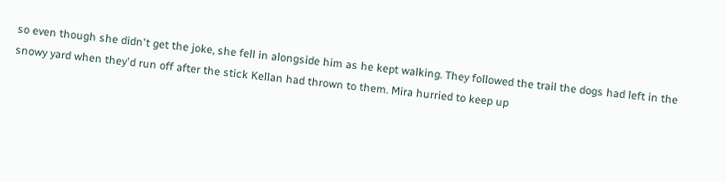so even though she didn't get the joke, she fell in alongside him as he kept walking. They followed the trail the dogs had left in the snowy yard when they'd run off after the stick Kellan had thrown to them. Mira hurried to keep up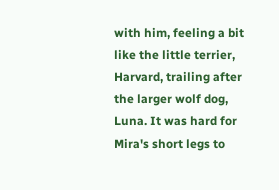with him, feeling a bit like the little terrier, Harvard, trailing after the larger wolf dog, Luna. It was hard for Mira's short legs to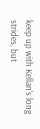keep up with Kellan's long strides, but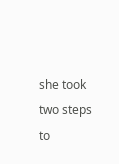she took two steps to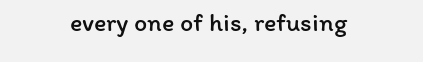every one of his, refusing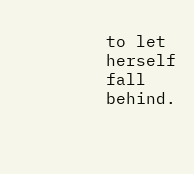to let herself fall behind.